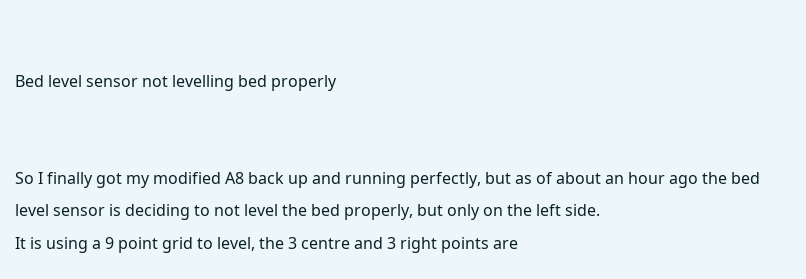Bed level sensor not levelling bed properly


So I finally got my modified A8 back up and running perfectly, but as of about an hour ago the bed level sensor is deciding to not level the bed properly, but only on the left side.
It is using a 9 point grid to level, the 3 centre and 3 right points are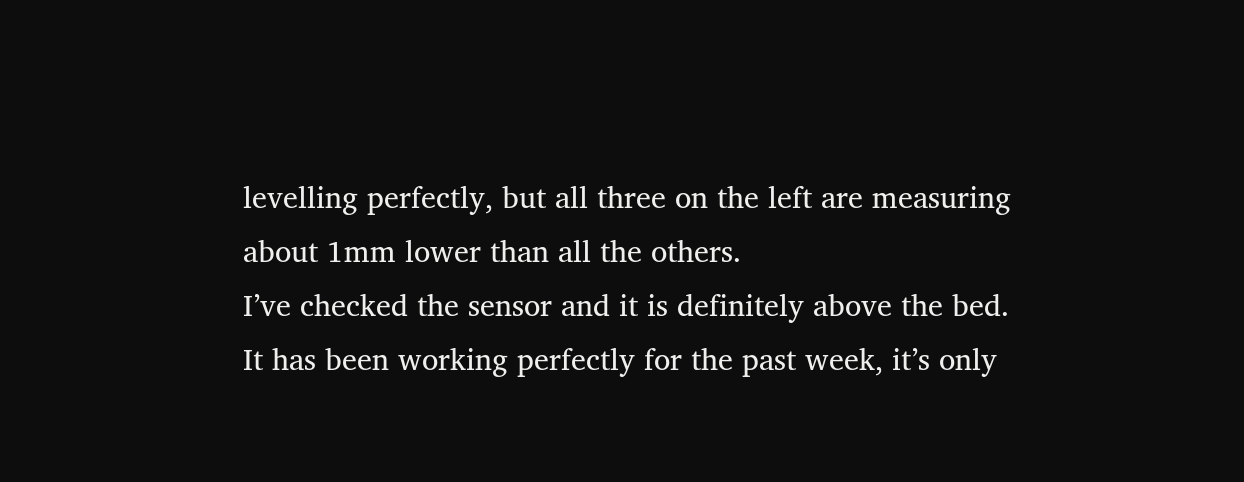levelling perfectly, but all three on the left are measuring about 1mm lower than all the others.
I’ve checked the sensor and it is definitely above the bed. It has been working perfectly for the past week, it’s only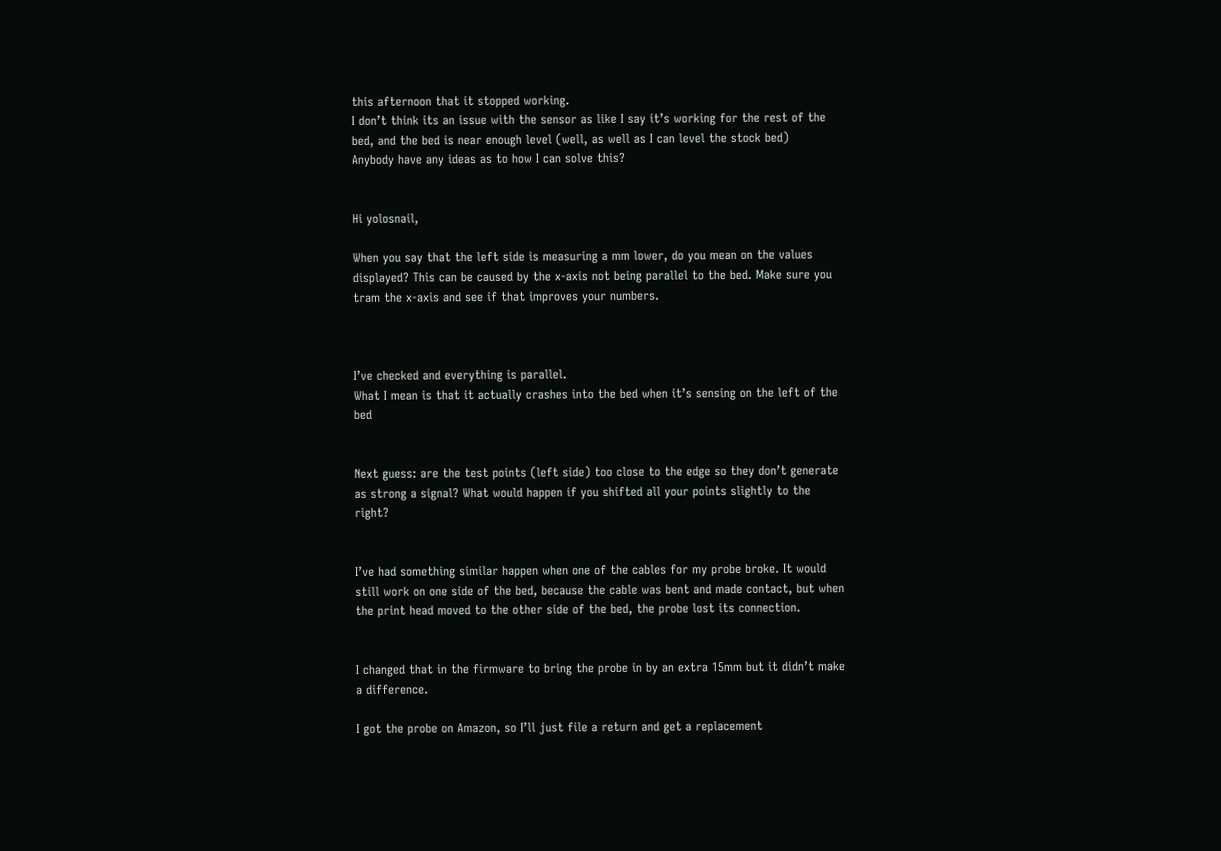this afternoon that it stopped working.
I don’t think its an issue with the sensor as like I say it’s working for the rest of the bed, and the bed is near enough level (well, as well as I can level the stock bed)
Anybody have any ideas as to how I can solve this?


Hi yolosnail,

When you say that the left side is measuring a mm lower, do you mean on the values displayed? This can be caused by the x-axis not being parallel to the bed. Make sure you tram the x-axis and see if that improves your numbers.



I’ve checked and everything is parallel.
What I mean is that it actually crashes into the bed when it’s sensing on the left of the bed


Next guess: are the test points (left side) too close to the edge so they don’t generate as strong a signal? What would happen if you shifted all your points slightly to the right?


I’ve had something similar happen when one of the cables for my probe broke. It would still work on one side of the bed, because the cable was bent and made contact, but when the print head moved to the other side of the bed, the probe lost its connection.


I changed that in the firmware to bring the probe in by an extra 15mm but it didn’t make a difference.

I got the probe on Amazon, so I’ll just file a return and get a replacement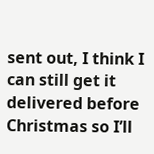sent out, I think I can still get it delivered before Christmas so I’ll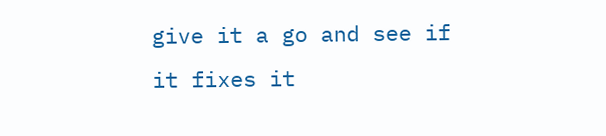give it a go and see if it fixes it